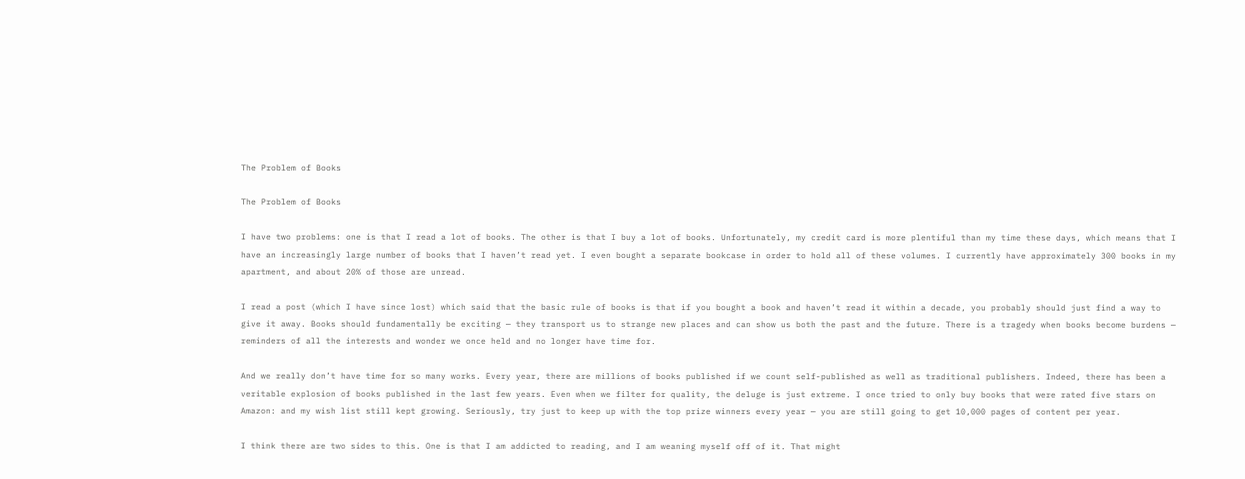The Problem of Books

The Problem of Books

I have two problems: one is that I read a lot of books. The other is that I buy a lot of books. Unfortunately, my credit card is more plentiful than my time these days, which means that I have an increasingly large number of books that I haven’t read yet. I even bought a separate bookcase in order to hold all of these volumes. I currently have approximately 300 books in my apartment, and about 20% of those are unread.

I read a post (which I have since lost) which said that the basic rule of books is that if you bought a book and haven’t read it within a decade, you probably should just find a way to give it away. Books should fundamentally be exciting — they transport us to strange new places and can show us both the past and the future. There is a tragedy when books become burdens — reminders of all the interests and wonder we once held and no longer have time for.

And we really don’t have time for so many works. Every year, there are millions of books published if we count self-published as well as traditional publishers. Indeed, there has been a veritable explosion of books published in the last few years. Even when we filter for quality, the deluge is just extreme. I once tried to only buy books that were rated five stars on Amazon: and my wish list still kept growing. Seriously, try just to keep up with the top prize winners every year — you are still going to get 10,000 pages of content per year.

I think there are two sides to this. One is that I am addicted to reading, and I am weaning myself off of it. That might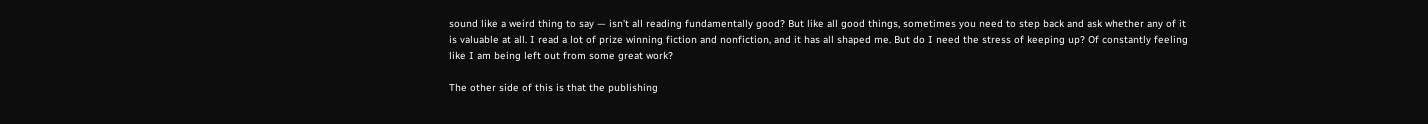sound like a weird thing to say — isn’t all reading fundamentally good? But like all good things, sometimes you need to step back and ask whether any of it is valuable at all. I read a lot of prize winning fiction and nonfiction, and it has all shaped me. But do I need the stress of keeping up? Of constantly feeling like I am being left out from some great work?

The other side of this is that the publishing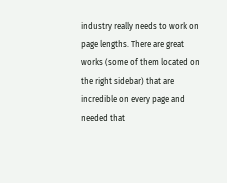industry really needs to work on page lengths. There are great works (some of them located on the right sidebar) that are incredible on every page and needed that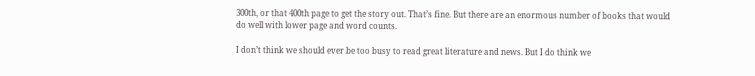300th, or that 400th page to get the story out. That’s fine. But there are an enormous number of books that would do well with lower page and word counts.

I don’t think we should ever be too busy to read great literature and news. But I do think we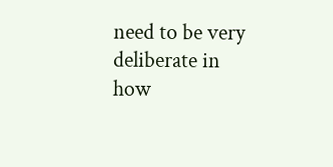need to be very deliberate in how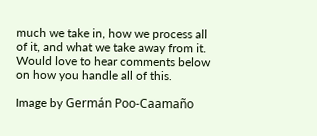much we take in, how we process all of it, and what we take away from it. Would love to hear comments below on how you handle all of this.

Image by Germán Poo-Caamaño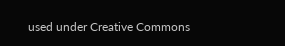used under Creative Commons